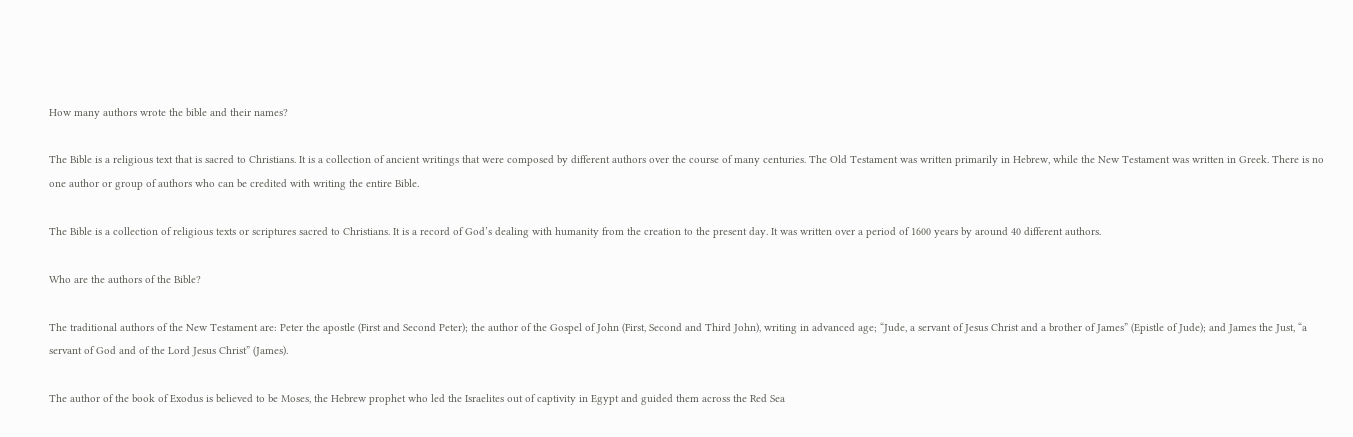How many authors wrote the bible and their names?

The Bible is a religious text that is sacred to Christians. It is a collection of ancient writings that were composed by different authors over the course of many centuries. The Old Testament was written primarily in Hebrew, while the New Testament was written in Greek. There is no one author or group of authors who can be credited with writing the entire Bible.

The Bible is a collection of religious texts or scriptures sacred to Christians. It is a record of God’s dealing with humanity from the creation to the present day. It was written over a period of 1600 years by around 40 different authors.

Who are the authors of the Bible?

The traditional authors of the New Testament are: Peter the apostle (First and Second Peter); the author of the Gospel of John (First, Second and Third John), writing in advanced age; “Jude, a servant of Jesus Christ and a brother of James” (Epistle of Jude); and James the Just, “a servant of God and of the Lord Jesus Christ” (James).

The author of the book of Exodus is believed to be Moses, the Hebrew prophet who led the Israelites out of captivity in Egypt and guided them across the Red Sea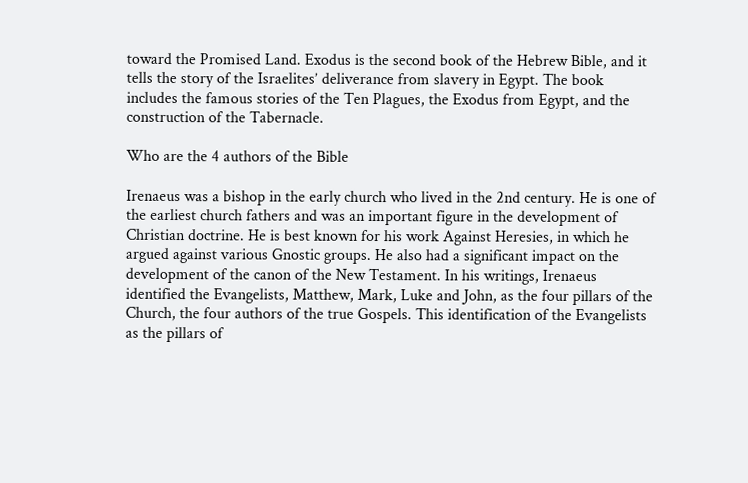toward the Promised Land. Exodus is the second book of the Hebrew Bible, and it tells the story of the Israelites’ deliverance from slavery in Egypt. The book includes the famous stories of the Ten Plagues, the Exodus from Egypt, and the construction of the Tabernacle.

Who are the 4 authors of the Bible

Irenaeus was a bishop in the early church who lived in the 2nd century. He is one of the earliest church fathers and was an important figure in the development of Christian doctrine. He is best known for his work Against Heresies, in which he argued against various Gnostic groups. He also had a significant impact on the development of the canon of the New Testament. In his writings, Irenaeus identified the Evangelists, Matthew, Mark, Luke and John, as the four pillars of the Church, the four authors of the true Gospels. This identification of the Evangelists as the pillars of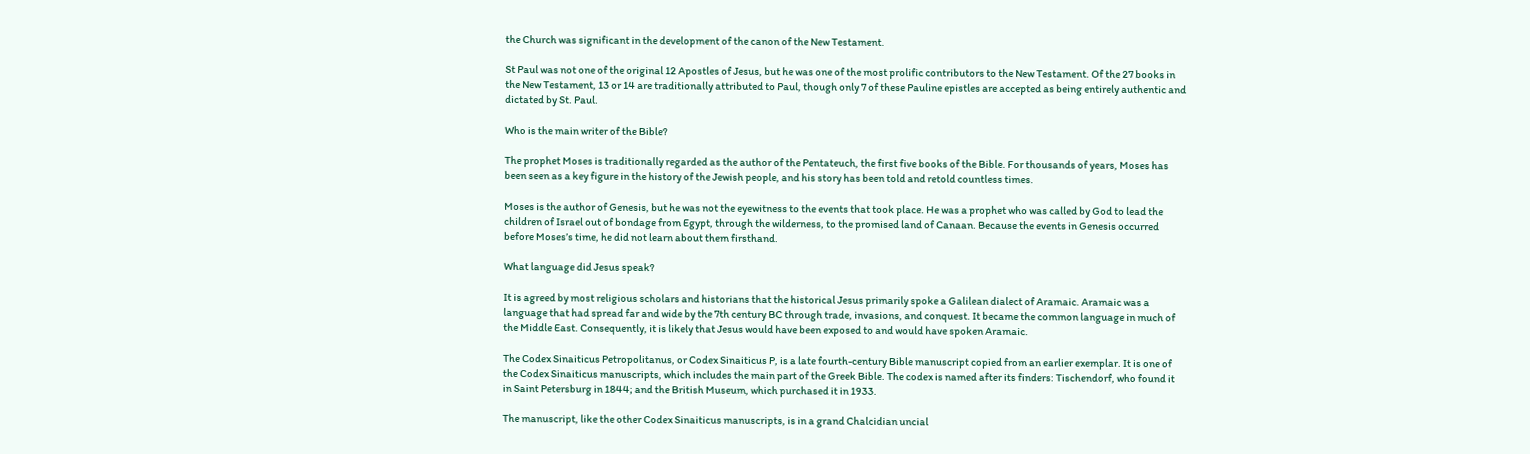the Church was significant in the development of the canon of the New Testament.

St Paul was not one of the original 12 Apostles of Jesus, but he was one of the most prolific contributors to the New Testament. Of the 27 books in the New Testament, 13 or 14 are traditionally attributed to Paul, though only 7 of these Pauline epistles are accepted as being entirely authentic and dictated by St. Paul.

Who is the main writer of the Bible?

The prophet Moses is traditionally regarded as the author of the Pentateuch, the first five books of the Bible. For thousands of years, Moses has been seen as a key figure in the history of the Jewish people, and his story has been told and retold countless times.

Moses is the author of Genesis, but he was not the eyewitness to the events that took place. He was a prophet who was called by God to lead the children of Israel out of bondage from Egypt, through the wilderness, to the promised land of Canaan. Because the events in Genesis occurred before Moses’s time, he did not learn about them firsthand.

What language did Jesus speak?

It is agreed by most religious scholars and historians that the historical Jesus primarily spoke a Galilean dialect of Aramaic. Aramaic was a language that had spread far and wide by the 7th century BC through trade, invasions, and conquest. It became the common language in much of the Middle East. Consequently, it is likely that Jesus would have been exposed to and would have spoken Aramaic.

The Codex Sinaiticus Petropolitanus, or Codex Sinaiticus P, is a late fourth-century Bible manuscript copied from an earlier exemplar. It is one of the Codex Sinaiticus manuscripts, which includes the main part of the Greek Bible. The codex is named after its finders: Tischendorf, who found it in Saint Petersburg in 1844; and the British Museum, which purchased it in 1933.

The manuscript, like the other Codex Sinaiticus manuscripts, is in a grand Chalcidian uncial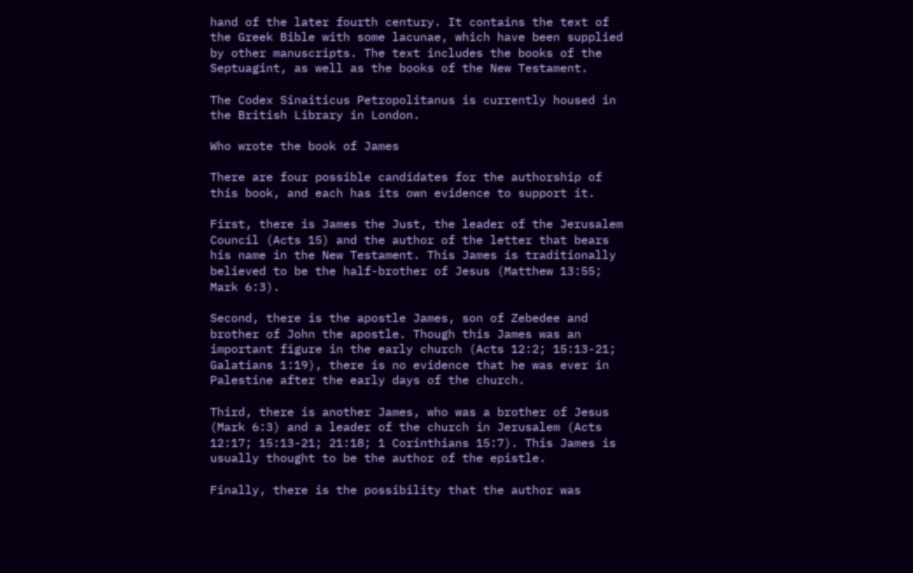hand of the later fourth century. It contains the text of the Greek Bible with some lacunae, which have been supplied by other manuscripts. The text includes the books of the Septuagint, as well as the books of the New Testament.

The Codex Sinaiticus Petropolitanus is currently housed in the British Library in London.

Who wrote the book of James

There are four possible candidates for the authorship of this book, and each has its own evidence to support it.

First, there is James the Just, the leader of the Jerusalem Council (Acts 15) and the author of the letter that bears his name in the New Testament. This James is traditionally believed to be the half-brother of Jesus (Matthew 13:55; Mark 6:3).

Second, there is the apostle James, son of Zebedee and brother of John the apostle. Though this James was an important figure in the early church (Acts 12:2; 15:13-21; Galatians 1:19), there is no evidence that he was ever in Palestine after the early days of the church.

Third, there is another James, who was a brother of Jesus (Mark 6:3) and a leader of the church in Jerusalem (Acts 12:17; 15:13-21; 21:18; 1 Corinthians 15:7). This James is usually thought to be the author of the epistle.

Finally, there is the possibility that the author was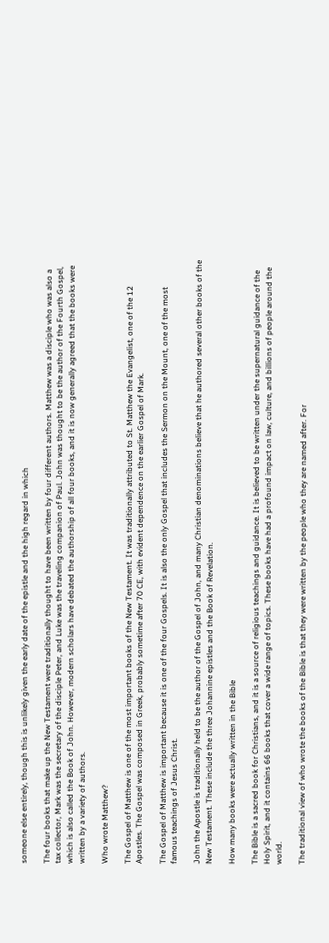someone else entirely, though this is unlikely given the early date of the epistle and the high regard in which

The four books that make up the New Testament were traditionally thought to have been written by four different authors. Matthew was a disciple who was also a tax collector, Mark was the secretary of the disciple Peter, and Luke was the traveling companion of Paul. John was thought to be the author of the Fourth Gospel, which is also called the Book of John. However, modern scholars have debated the authorship of all four books, and it is now generally agreed that the books were written by a variety of authors.

Who wrote Matthew?

The Gospel of Matthew is one of the most important books of the New Testament. It was traditionally attributed to St. Matthew the Evangelist, one of the 12 Apostles. The Gospel was composed in Greek, probably sometime after 70 CE, with evident dependence on the earlier Gospel of Mark.

The Gospel of Matthew is important because it is one of the four Gospels. It is also the only Gospel that includes the Sermon on the Mount, one of the most famous teachings of Jesus Christ.

John the Apostle is traditionally held to be the author of the Gospel of John, and many Christian denominations believe that he authored several other books of the New Testament. These include the three Johannine epistles and the Book of Revelation.

How many books were actually written in the Bible

The Bible is a sacred book for Christians, and it is a source of religious teachings and guidance. It is believed to be written under the supernatural guidance of the Holy Spirit, and it contains 66 books that cover a wide range of topics. These books have had a profound impact on law, culture, and billions of people around the world.

The traditional view of who wrote the books of the Bible is that they were written by the people who they are named after. For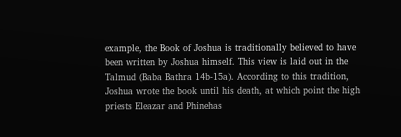example, the Book of Joshua is traditionally believed to have been written by Joshua himself. This view is laid out in the Talmud (Baba Bathra 14b-15a). According to this tradition, Joshua wrote the book until his death, at which point the high priests Eleazar and Phinehas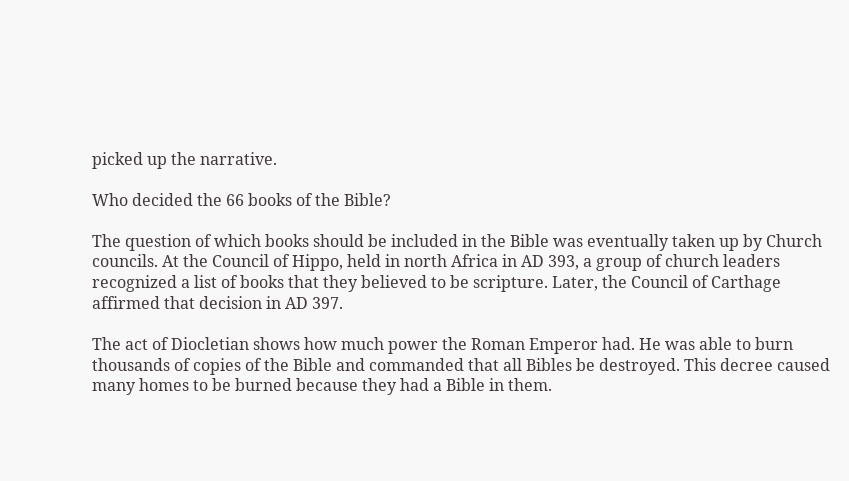picked up the narrative.

Who decided the 66 books of the Bible?

The question of which books should be included in the Bible was eventually taken up by Church councils. At the Council of Hippo, held in north Africa in AD 393, a group of church leaders recognized a list of books that they believed to be scripture. Later, the Council of Carthage affirmed that decision in AD 397.

The act of Diocletian shows how much power the Roman Emperor had. He was able to burn thousands of copies of the Bible and commanded that all Bibles be destroyed. This decree caused many homes to be burned because they had a Bible in them.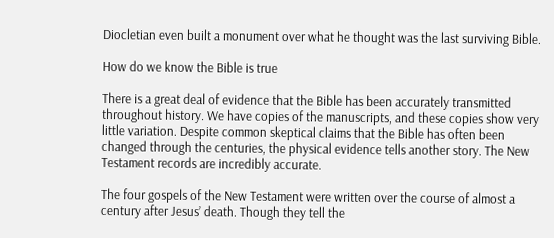Diocletian even built a monument over what he thought was the last surviving Bible.

How do we know the Bible is true

There is a great deal of evidence that the Bible has been accurately transmitted throughout history. We have copies of the manuscripts, and these copies show very little variation. Despite common skeptical claims that the Bible has often been changed through the centuries, the physical evidence tells another story. The New Testament records are incredibly accurate.

The four gospels of the New Testament were written over the course of almost a century after Jesus’ death. Though they tell the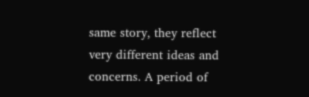same story, they reflect very different ideas and concerns. A period of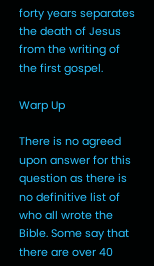forty years separates the death of Jesus from the writing of the first gospel.

Warp Up

There is no agreed upon answer for this question as there is no definitive list of who all wrote the Bible. Some say that there are over 40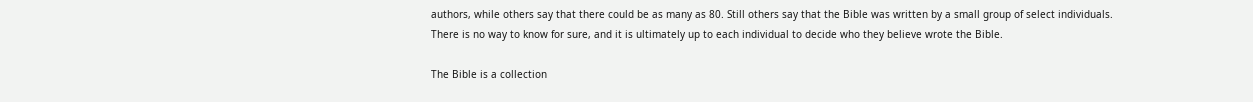authors, while others say that there could be as many as 80. Still others say that the Bible was written by a small group of select individuals. There is no way to know for sure, and it is ultimately up to each individual to decide who they believe wrote the Bible.

The Bible is a collection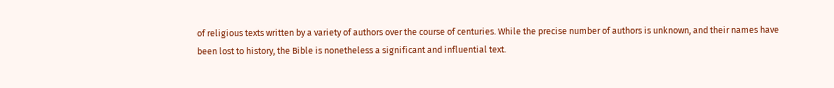of religious texts written by a variety of authors over the course of centuries. While the precise number of authors is unknown, and their names have been lost to history, the Bible is nonetheless a significant and influential text.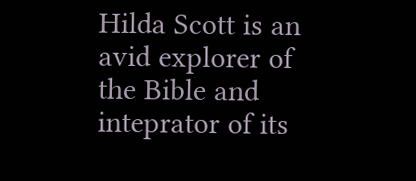Hilda Scott is an avid explorer of the Bible and inteprator of its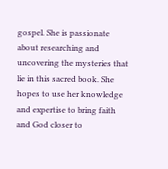gospel. She is passionate about researching and uncovering the mysteries that lie in this sacred book. She hopes to use her knowledge and expertise to bring faith and God closer to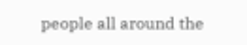people all around the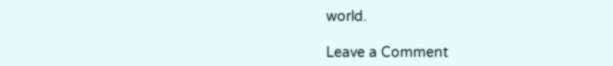world.

Leave a Comment